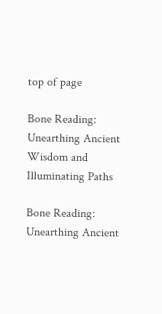top of page

Bone Reading: Unearthing Ancient Wisdom and Illuminating Paths

Bone Reading: Unearthing Ancient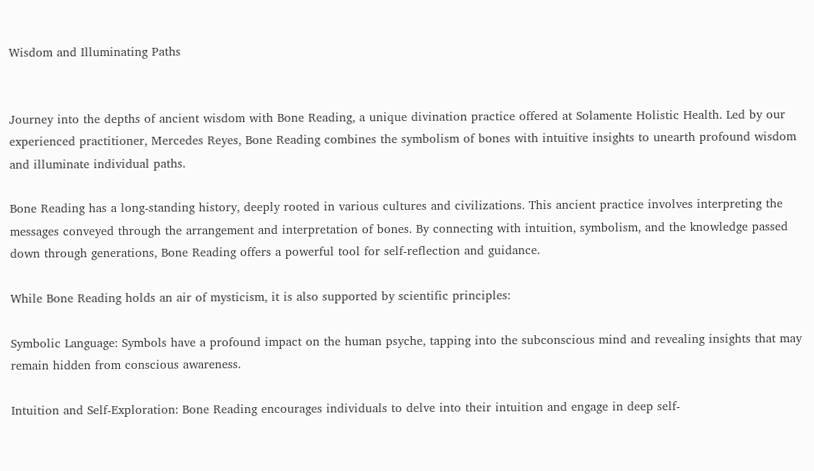Wisdom and Illuminating Paths


Journey into the depths of ancient wisdom with Bone Reading, a unique divination practice offered at Solamente Holistic Health. Led by our experienced practitioner, Mercedes Reyes, Bone Reading combines the symbolism of bones with intuitive insights to unearth profound wisdom and illuminate individual paths.

Bone Reading has a long-standing history, deeply rooted in various cultures and civilizations. This ancient practice involves interpreting the messages conveyed through the arrangement and interpretation of bones. By connecting with intuition, symbolism, and the knowledge passed down through generations, Bone Reading offers a powerful tool for self-reflection and guidance.

While Bone Reading holds an air of mysticism, it is also supported by scientific principles:

Symbolic Language: Symbols have a profound impact on the human psyche, tapping into the subconscious mind and revealing insights that may remain hidden from conscious awareness.

Intuition and Self-Exploration: Bone Reading encourages individuals to delve into their intuition and engage in deep self-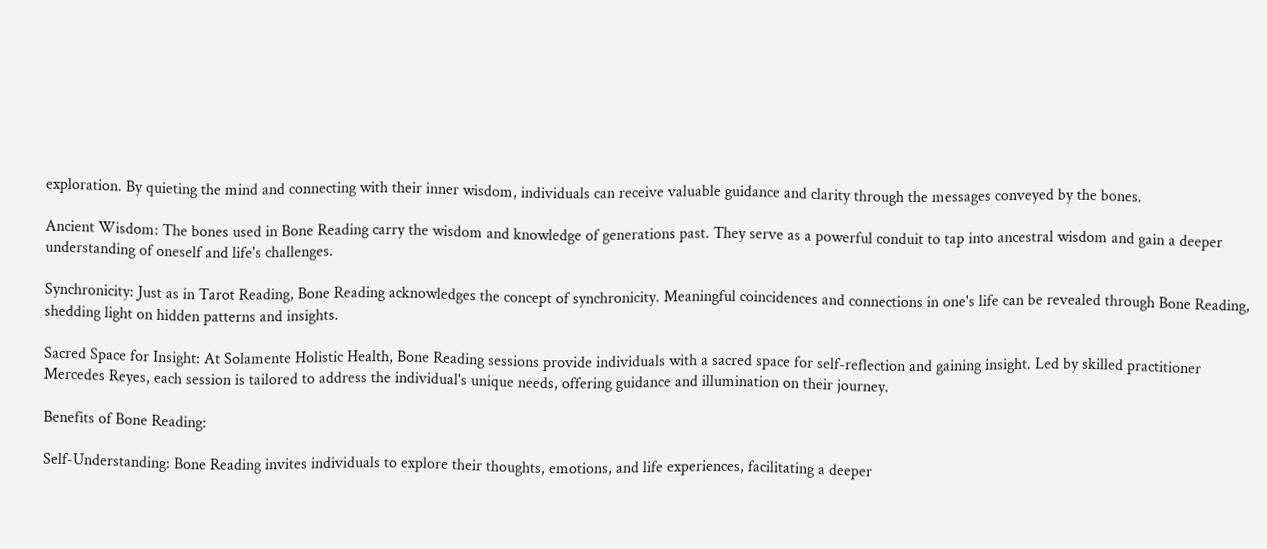exploration. By quieting the mind and connecting with their inner wisdom, individuals can receive valuable guidance and clarity through the messages conveyed by the bones.

Ancient Wisdom: The bones used in Bone Reading carry the wisdom and knowledge of generations past. They serve as a powerful conduit to tap into ancestral wisdom and gain a deeper understanding of oneself and life's challenges.

Synchronicity: Just as in Tarot Reading, Bone Reading acknowledges the concept of synchronicity. Meaningful coincidences and connections in one's life can be revealed through Bone Reading, shedding light on hidden patterns and insights.

Sacred Space for Insight: At Solamente Holistic Health, Bone Reading sessions provide individuals with a sacred space for self-reflection and gaining insight. Led by skilled practitioner Mercedes Reyes, each session is tailored to address the individual's unique needs, offering guidance and illumination on their journey.

Benefits of Bone Reading:

Self-Understanding: Bone Reading invites individuals to explore their thoughts, emotions, and life experiences, facilitating a deeper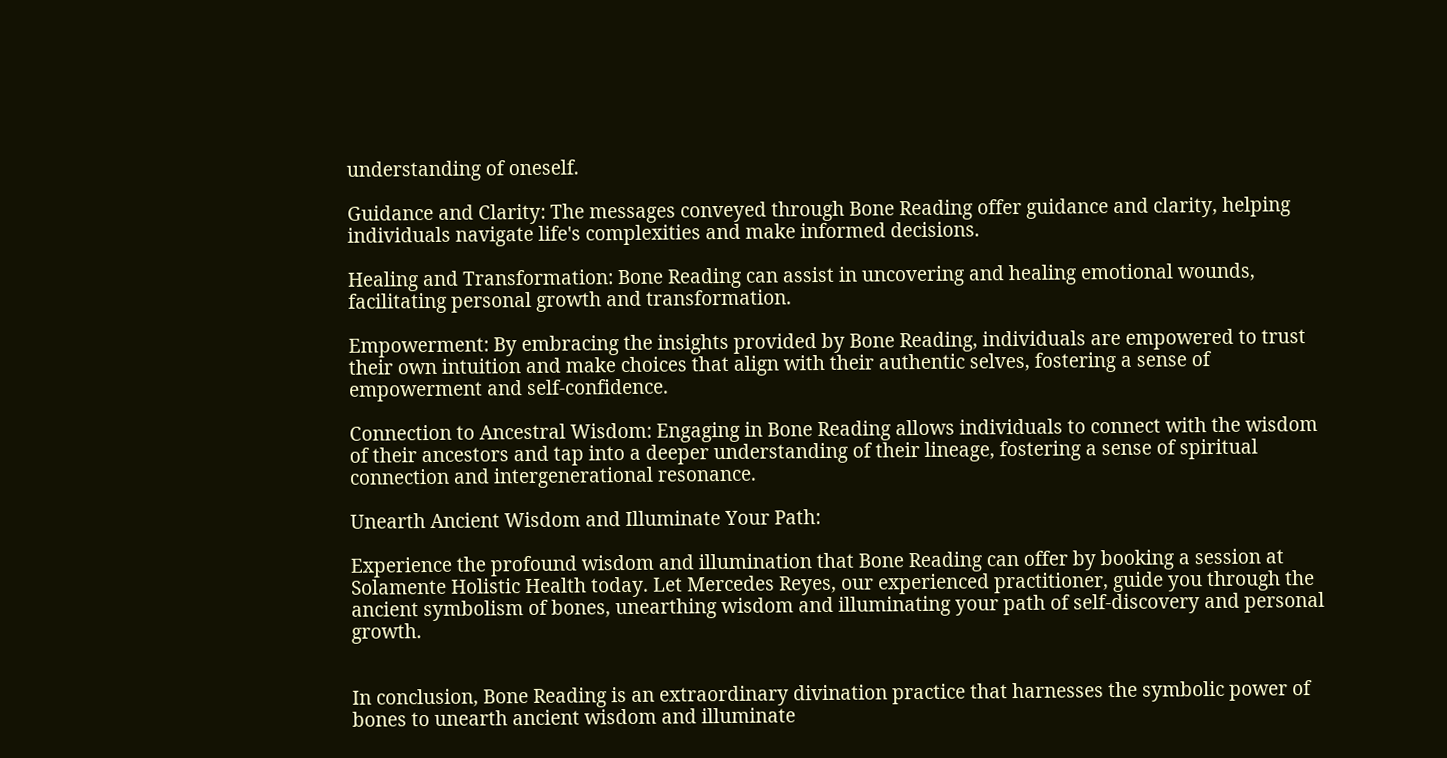understanding of oneself.

Guidance and Clarity: The messages conveyed through Bone Reading offer guidance and clarity, helping individuals navigate life's complexities and make informed decisions.

Healing and Transformation: Bone Reading can assist in uncovering and healing emotional wounds, facilitating personal growth and transformation.

Empowerment: By embracing the insights provided by Bone Reading, individuals are empowered to trust their own intuition and make choices that align with their authentic selves, fostering a sense of empowerment and self-confidence.

Connection to Ancestral Wisdom: Engaging in Bone Reading allows individuals to connect with the wisdom of their ancestors and tap into a deeper understanding of their lineage, fostering a sense of spiritual connection and intergenerational resonance.

Unearth Ancient Wisdom and Illuminate Your Path:

Experience the profound wisdom and illumination that Bone Reading can offer by booking a session at Solamente Holistic Health today. Let Mercedes Reyes, our experienced practitioner, guide you through the ancient symbolism of bones, unearthing wisdom and illuminating your path of self-discovery and personal growth.


In conclusion, Bone Reading is an extraordinary divination practice that harnesses the symbolic power of bones to unearth ancient wisdom and illuminate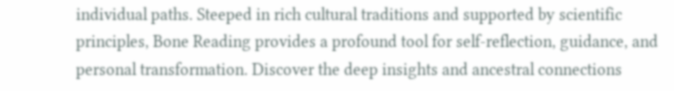individual paths. Steeped in rich cultural traditions and supported by scientific principles, Bone Reading provides a profound tool for self-reflection, guidance, and personal transformation. Discover the deep insights and ancestral connections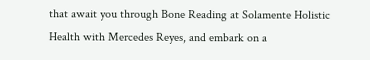that await you through Bone Reading at Solamente Holistic Health with Mercedes Reyes, and embark on a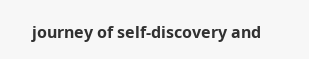journey of self-discovery and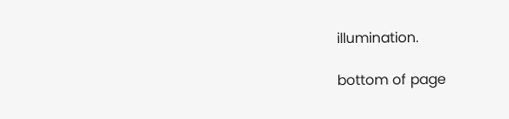illumination.

bottom of page